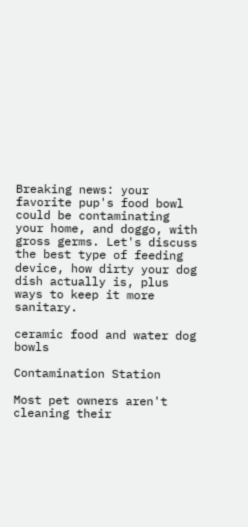Breaking news: your favorite pup's food bowl could be contaminating your home, and doggo, with gross germs. Let's discuss the best type of feeding device, how dirty your dog dish actually is, plus ways to keep it more sanitary.

ceramic food and water dog bowls

Contamination Station

Most pet owners aren't cleaning their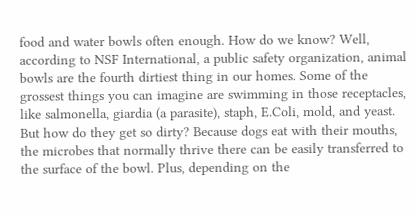food and water bowls often enough. How do we know? Well, according to NSF International, a public safety organization, animal bowls are the fourth dirtiest thing in our homes. Some of the grossest things you can imagine are swimming in those receptacles, like salmonella, giardia (a parasite), staph, E.Coli, mold, and yeast. But how do they get so dirty? Because dogs eat with their mouths, the microbes that normally thrive there can be easily transferred to the surface of the bowl. Plus, depending on the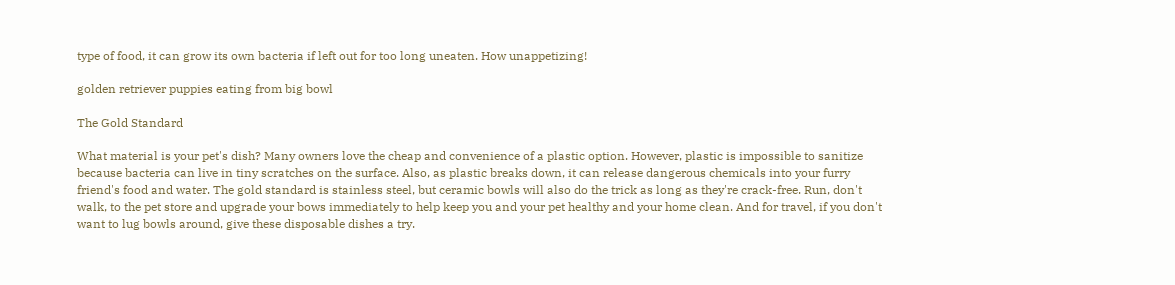type of food, it can grow its own bacteria if left out for too long uneaten. How unappetizing!

golden retriever puppies eating from big bowl

The Gold Standard

What material is your pet's dish? Many owners love the cheap and convenience of a plastic option. However, plastic is impossible to sanitize because bacteria can live in tiny scratches on the surface. Also, as plastic breaks down, it can release dangerous chemicals into your furry friend's food and water. The gold standard is stainless steel, but ceramic bowls will also do the trick as long as they're crack-free. Run, don't walk, to the pet store and upgrade your bows immediately to help keep you and your pet healthy and your home clean. And for travel, if you don't want to lug bowls around, give these disposable dishes a try.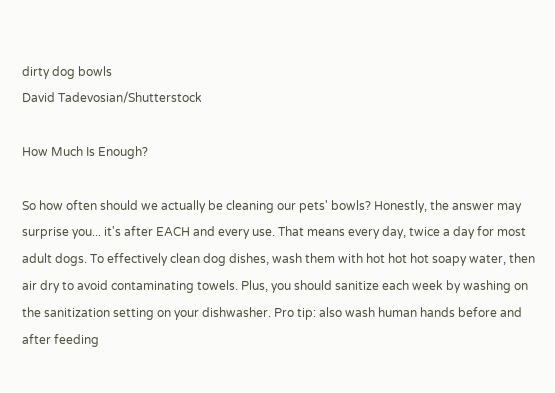dirty dog bowls
David Tadevosian/Shutterstock

How Much Is Enough?

So how often should we actually be cleaning our pets' bowls? Honestly, the answer may surprise you... it's after EACH and every use. That means every day, twice a day for most adult dogs. To effectively clean dog dishes, wash them with hot hot hot soapy water, then air dry to avoid contaminating towels. Plus, you should sanitize each week by washing on the sanitization setting on your dishwasher. Pro tip: also wash human hands before and after feeding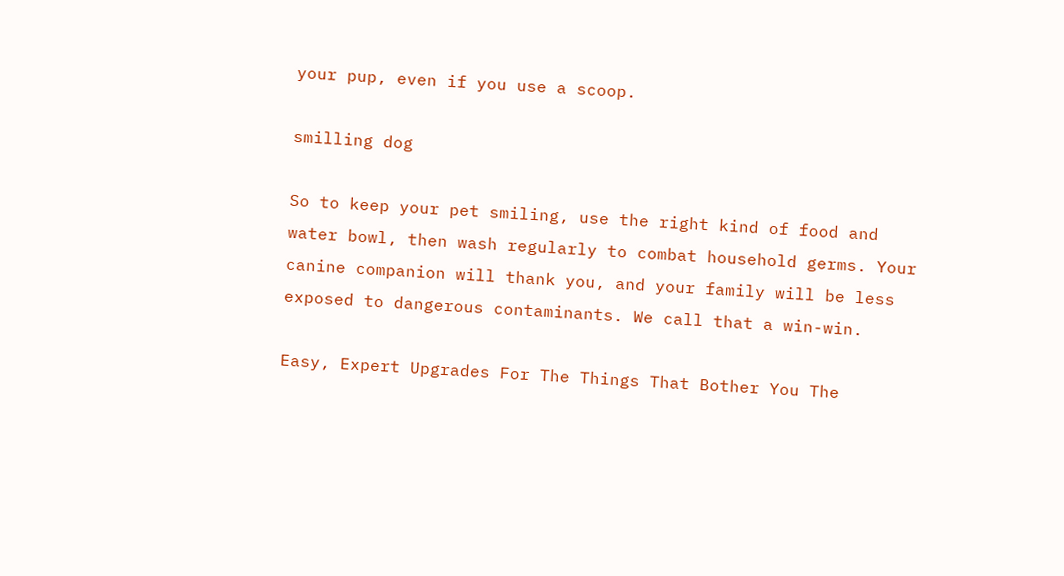your pup, even if you use a scoop.

smilling dog

So to keep your pet smiling, use the right kind of food and water bowl, then wash regularly to combat household germs. Your canine companion will thank you, and your family will be less exposed to dangerous contaminants. We call that a win-win.

Easy, Expert Upgrades For The Things That Bother You The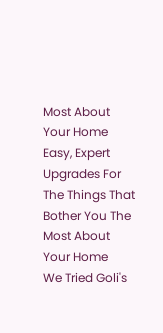Most About Your Home Easy, Expert Upgrades For The Things That Bother You The Most About Your Home
We Tried Goli's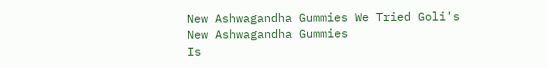New Ashwagandha Gummies We Tried Goli's New Ashwagandha Gummies
Is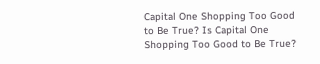Capital One Shopping Too Good to Be True? Is Capital One Shopping Too Good to Be True?